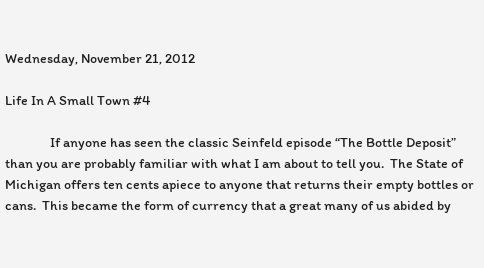Wednesday, November 21, 2012

Life In A Small Town #4

               If anyone has seen the classic Seinfeld episode “The Bottle Deposit” than you are probably familiar with what I am about to tell you.  The State of Michigan offers ten cents apiece to anyone that returns their empty bottles or cans.  This became the form of currency that a great many of us abided by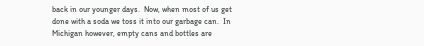back in our younger days.  Now, when most of us get done with a soda we toss it into our garbage can.  In Michigan however, empty cans and bottles are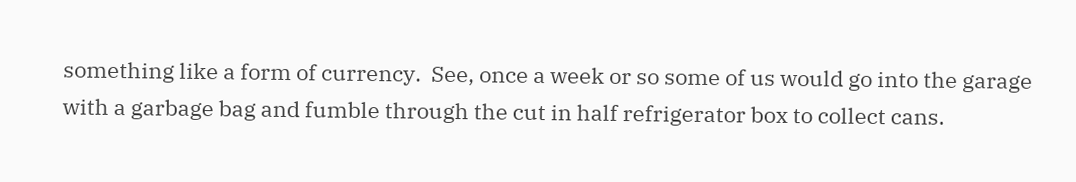something like a form of currency.  See, once a week or so some of us would go into the garage with a garbage bag and fumble through the cut in half refrigerator box to collect cans.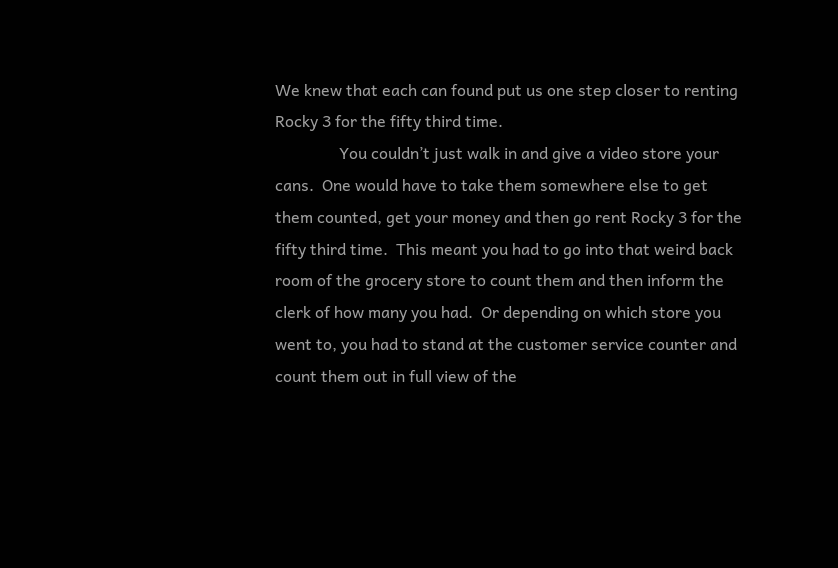We knew that each can found put us one step closer to renting Rocky 3 for the fifty third time.
                You couldn’t just walk in and give a video store your cans.  One would have to take them somewhere else to get them counted, get your money and then go rent Rocky 3 for the fifty third time.  This meant you had to go into that weird back room of the grocery store to count them and then inform the clerk of how many you had.  Or depending on which store you went to, you had to stand at the customer service counter and count them out in full view of the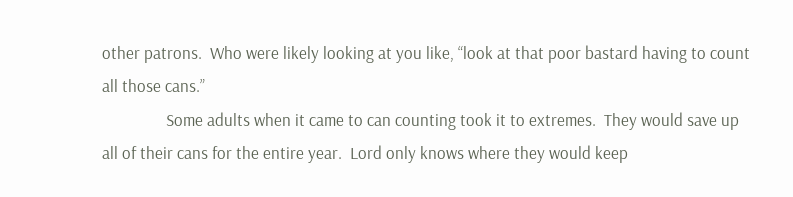other patrons.  Who were likely looking at you like, “look at that poor bastard having to count all those cans.”
                Some adults when it came to can counting took it to extremes.  They would save up all of their cans for the entire year.  Lord only knows where they would keep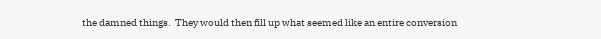the damned things.  They would then fill up what seemed like an entire conversion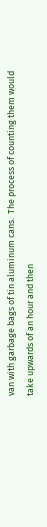van with garbage bags of tin aluminum cans.  The process of counting them would take upwards of an hour and then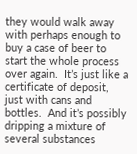they would walk away with perhaps enough to buy a case of beer to start the whole process over again.  It’s just like a certificate of deposit, just with cans and bottles.  And it’s possibly dripping a mixture of several substances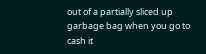out of a partially sliced up garbage bag when you go to cash it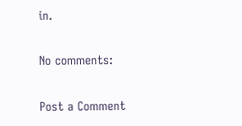in.

No comments:

Post a Comment